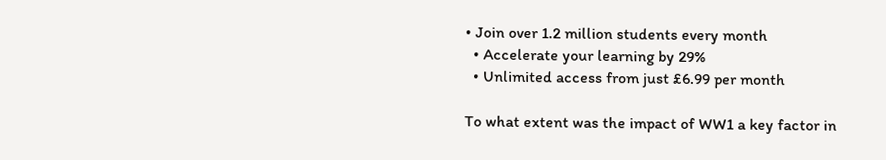• Join over 1.2 million students every month
  • Accelerate your learning by 29%
  • Unlimited access from just £6.99 per month

To what extent was the impact of WW1 a key factor in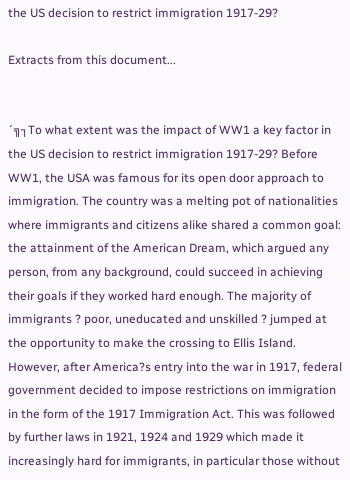the US decision to restrict immigration 1917-29?

Extracts from this document...


´╗┐To what extent was the impact of WW1 a key factor in the US decision to restrict immigration 1917-29? Before WW1, the USA was famous for its open door approach to immigration. The country was a melting pot of nationalities where immigrants and citizens alike shared a common goal: the attainment of the American Dream, which argued any person, from any background, could succeed in achieving their goals if they worked hard enough. The majority of immigrants ? poor, uneducated and unskilled ? jumped at the opportunity to make the crossing to Ellis Island. However, after America?s entry into the war in 1917, federal government decided to impose restrictions on immigration in the form of the 1917 Immigration Act. This was followed by further laws in 1921, 1924 and 1929 which made it increasingly hard for immigrants, in particular those without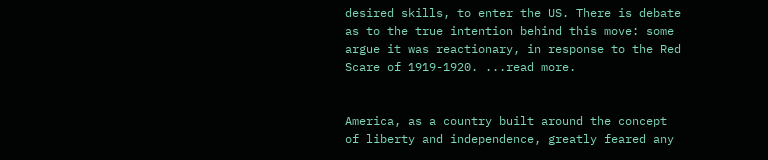desired skills, to enter the US. There is debate as to the true intention behind this move: some argue it was reactionary, in response to the Red Scare of 1919-1920. ...read more.


America, as a country built around the concept of liberty and independence, greatly feared any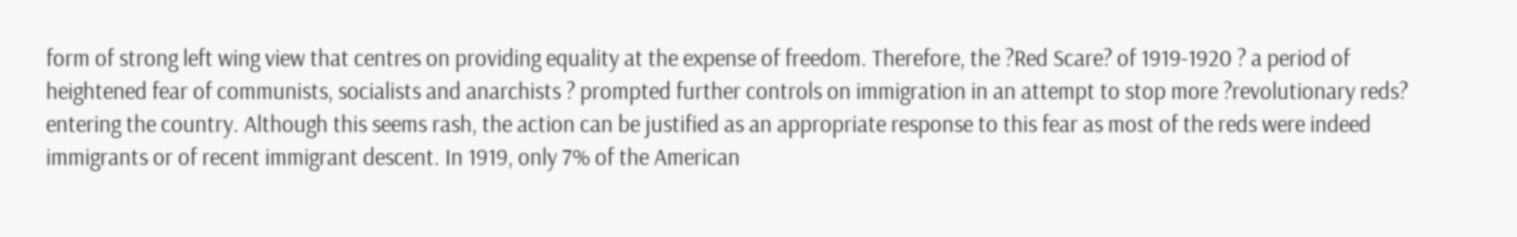form of strong left wing view that centres on providing equality at the expense of freedom. Therefore, the ?Red Scare? of 1919-1920 ? a period of heightened fear of communists, socialists and anarchists ? prompted further controls on immigration in an attempt to stop more ?revolutionary reds? entering the country. Although this seems rash, the action can be justified as an appropriate response to this fear as most of the reds were indeed immigrants or of recent immigrant descent. In 1919, only 7% of the American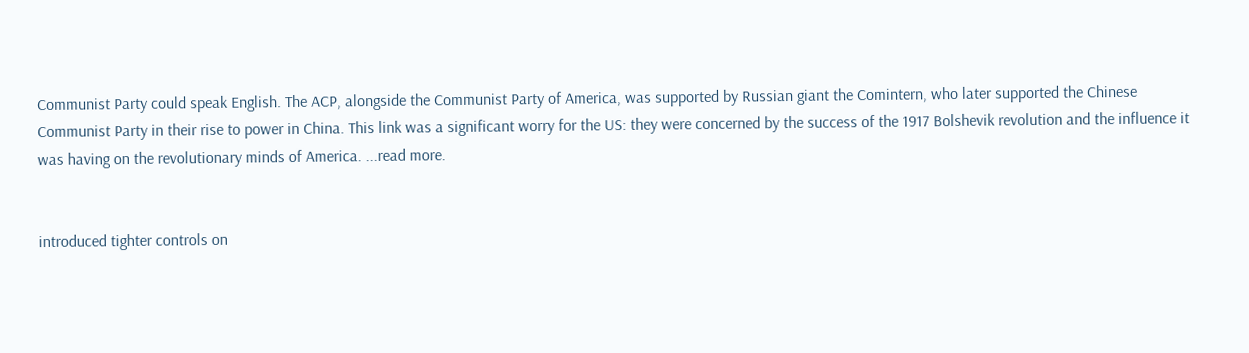Communist Party could speak English. The ACP, alongside the Communist Party of America, was supported by Russian giant the Comintern, who later supported the Chinese Communist Party in their rise to power in China. This link was a significant worry for the US: they were concerned by the success of the 1917 Bolshevik revolution and the influence it was having on the revolutionary minds of America. ...read more.


introduced tighter controls on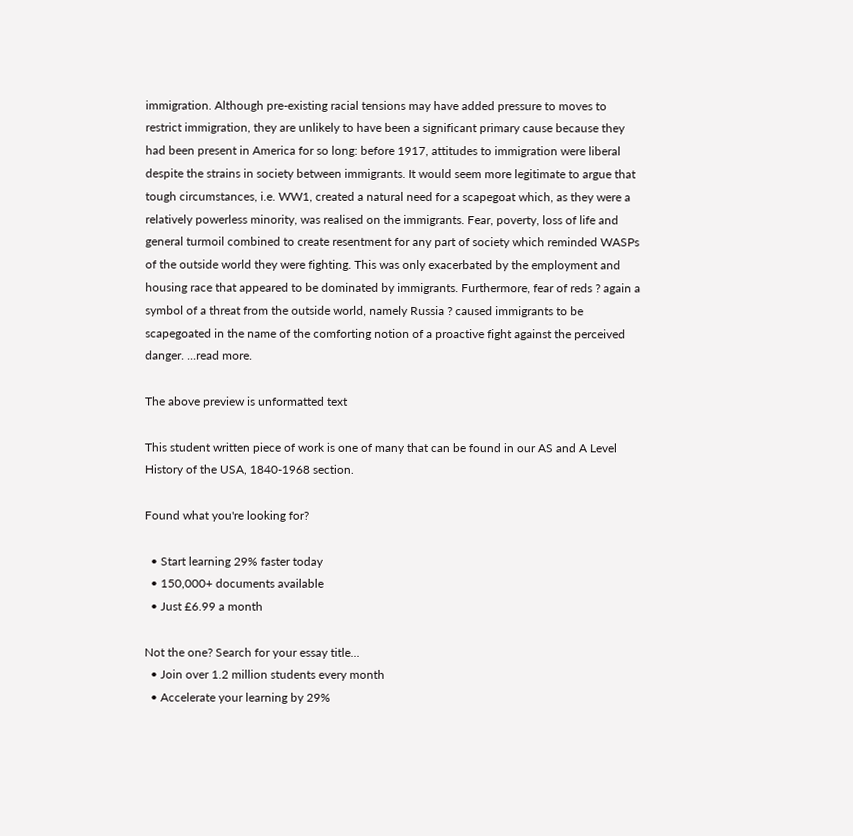immigration. Although pre-existing racial tensions may have added pressure to moves to restrict immigration, they are unlikely to have been a significant primary cause because they had been present in America for so long: before 1917, attitudes to immigration were liberal despite the strains in society between immigrants. It would seem more legitimate to argue that tough circumstances, i.e. WW1, created a natural need for a scapegoat which, as they were a relatively powerless minority, was realised on the immigrants. Fear, poverty, loss of life and general turmoil combined to create resentment for any part of society which reminded WASPs of the outside world they were fighting. This was only exacerbated by the employment and housing race that appeared to be dominated by immigrants. Furthermore, fear of reds ? again a symbol of a threat from the outside world, namely Russia ? caused immigrants to be scapegoated in the name of the comforting notion of a proactive fight against the perceived danger. ...read more.

The above preview is unformatted text

This student written piece of work is one of many that can be found in our AS and A Level History of the USA, 1840-1968 section.

Found what you're looking for?

  • Start learning 29% faster today
  • 150,000+ documents available
  • Just £6.99 a month

Not the one? Search for your essay title...
  • Join over 1.2 million students every month
  • Accelerate your learning by 29%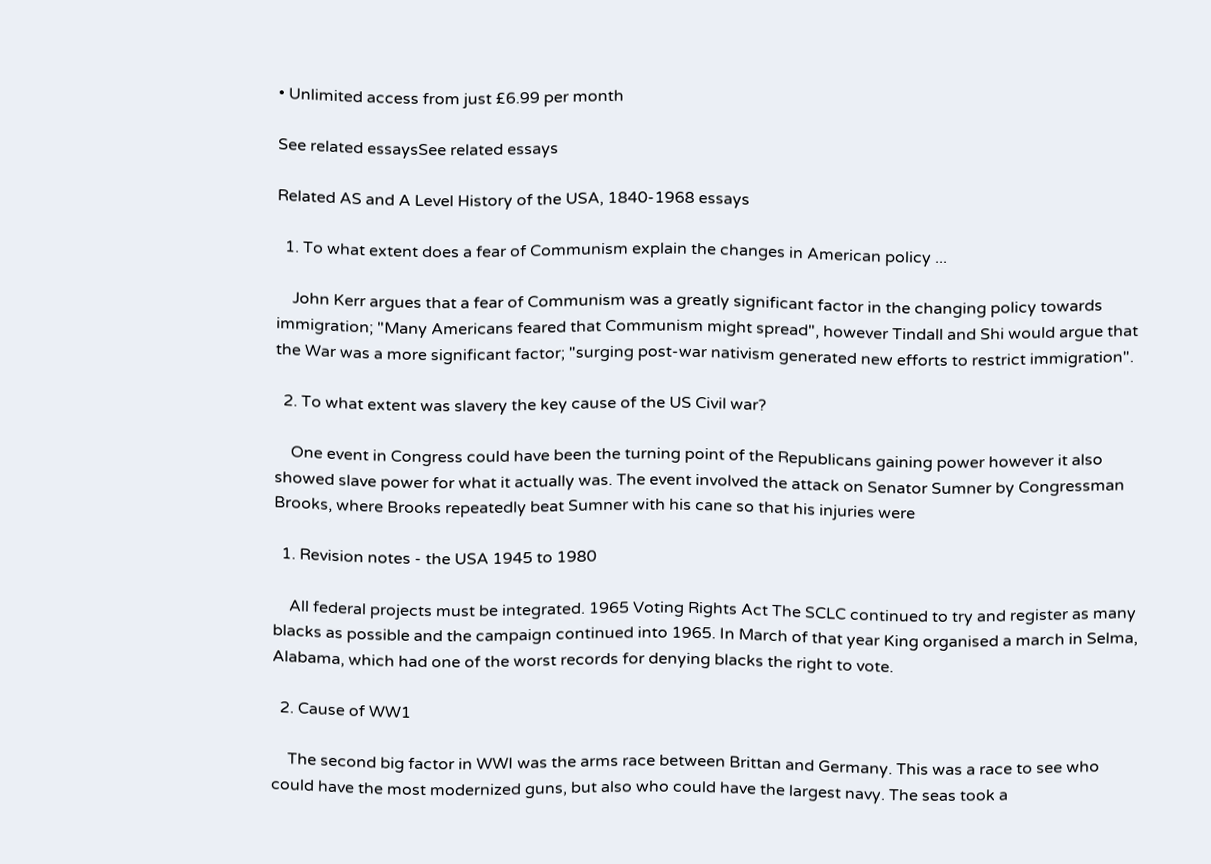• Unlimited access from just £6.99 per month

See related essaysSee related essays

Related AS and A Level History of the USA, 1840-1968 essays

  1. To what extent does a fear of Communism explain the changes in American policy ...

    John Kerr argues that a fear of Communism was a greatly significant factor in the changing policy towards immigration; "Many Americans feared that Communism might spread", however Tindall and Shi would argue that the War was a more significant factor; "surging post-war nativism generated new efforts to restrict immigration".

  2. To what extent was slavery the key cause of the US Civil war?

    One event in Congress could have been the turning point of the Republicans gaining power however it also showed slave power for what it actually was. The event involved the attack on Senator Sumner by Congressman Brooks, where Brooks repeatedly beat Sumner with his cane so that his injuries were

  1. Revision notes - the USA 1945 to 1980

    All federal projects must be integrated. 1965 Voting Rights Act The SCLC continued to try and register as many blacks as possible and the campaign continued into 1965. In March of that year King organised a march in Selma, Alabama, which had one of the worst records for denying blacks the right to vote.

  2. Cause of WW1

    The second big factor in WWI was the arms race between Brittan and Germany. This was a race to see who could have the most modernized guns, but also who could have the largest navy. The seas took a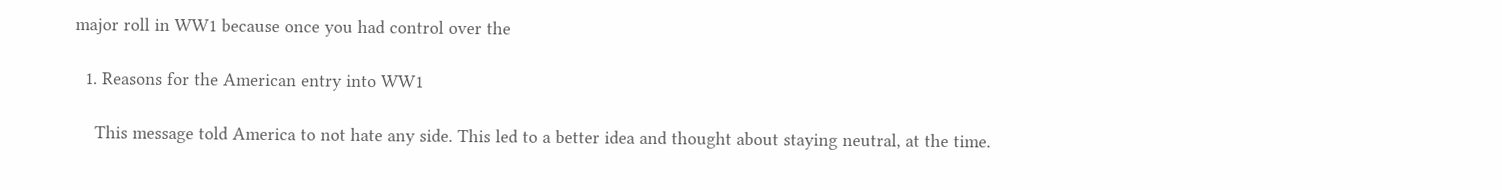major roll in WW1 because once you had control over the

  1. Reasons for the American entry into WW1

    This message told America to not hate any side. This led to a better idea and thought about staying neutral, at the time.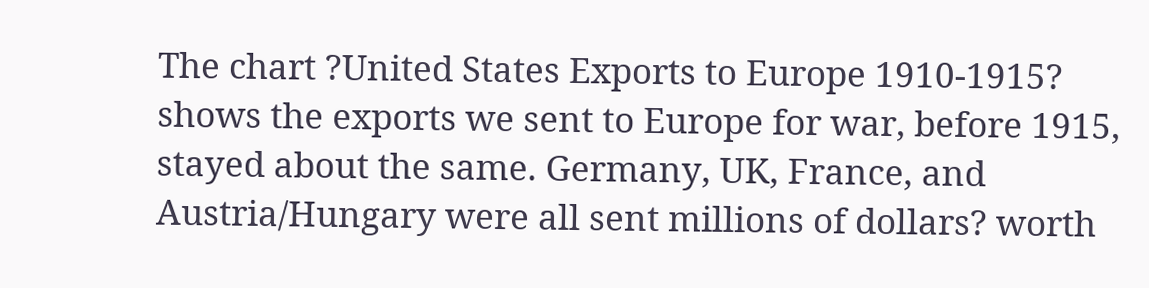The chart ?United States Exports to Europe 1910-1915? shows the exports we sent to Europe for war, before 1915, stayed about the same. Germany, UK, France, and Austria/Hungary were all sent millions of dollars? worth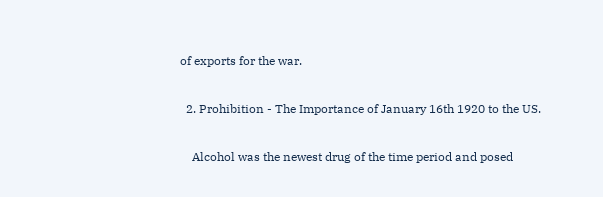of exports for the war.

  2. Prohibition - The Importance of January 16th 1920 to the US.

    Alcohol was the newest drug of the time period and posed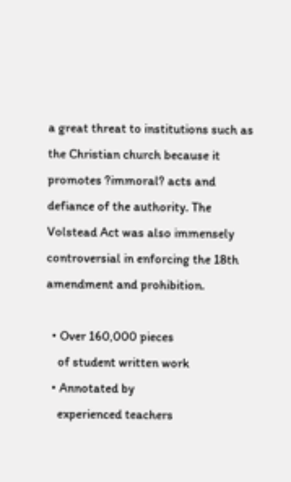a great threat to institutions such as the Christian church because it promotes ?immoral? acts and defiance of the authority. The Volstead Act was also immensely controversial in enforcing the 18th amendment and prohibition.

  • Over 160,000 pieces
    of student written work
  • Annotated by
    experienced teachers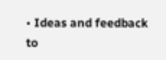• Ideas and feedback to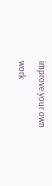improve your own work